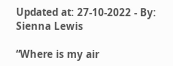Updated at: 27-10-2022 - By: Sienna Lewis

“Where is my air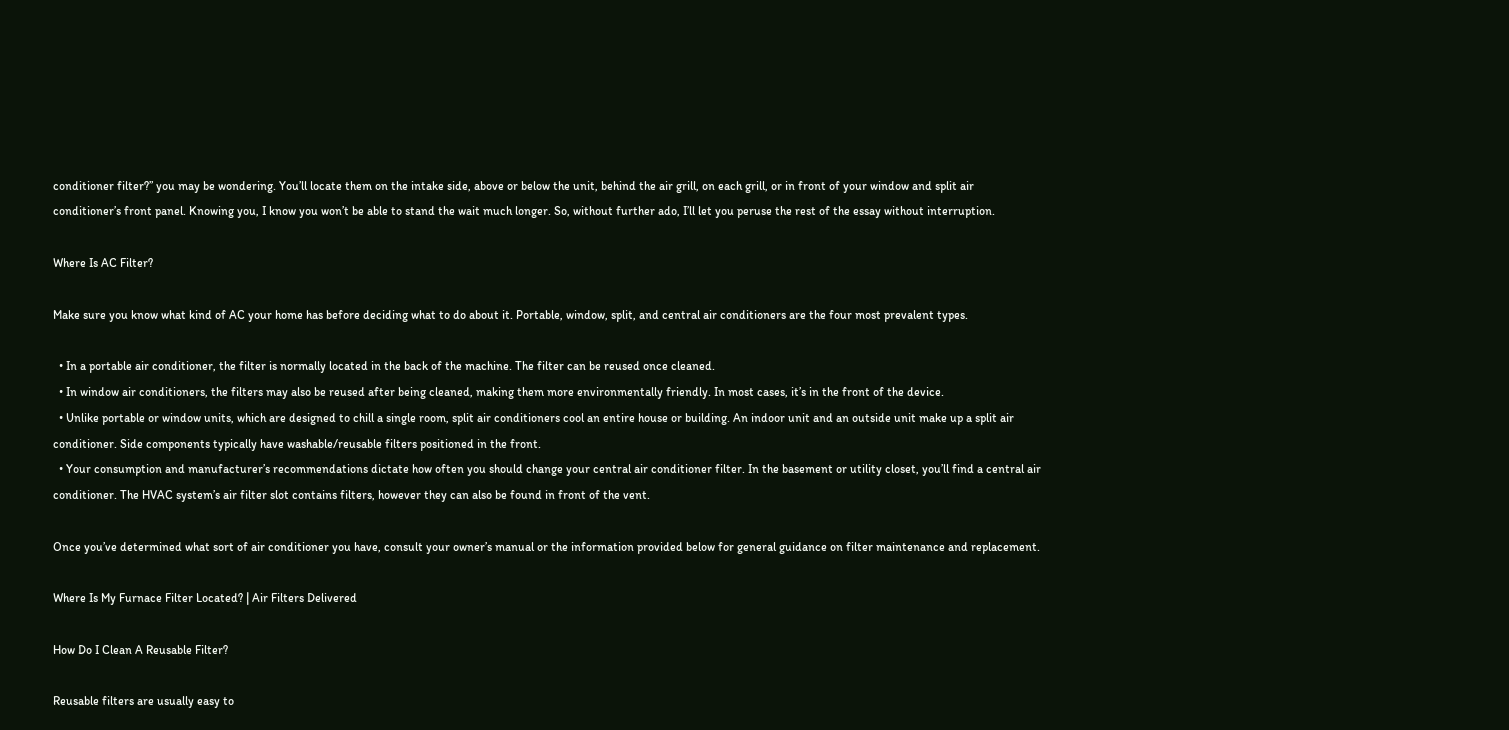conditioner filter?” you may be wondering. You’ll locate them on the intake side, above or below the unit, behind the air grill, on each grill, or in front of your window and split air conditioner’s front panel. Knowing you, I know you won’t be able to stand the wait much longer. So, without further ado, I’ll let you peruse the rest of the essay without interruption.

Where Is AC Filter?

Make sure you know what kind of AC your home has before deciding what to do about it. Portable, window, split, and central air conditioners are the four most prevalent types.

  • In a portable air conditioner, the filter is normally located in the back of the machine. The filter can be reused once cleaned.
  • In window air conditioners, the filters may also be reused after being cleaned, making them more environmentally friendly. In most cases, it’s in the front of the device.
  • Unlike portable or window units, which are designed to chill a single room, split air conditioners cool an entire house or building. An indoor unit and an outside unit make up a split air conditioner. Side components typically have washable/reusable filters positioned in the front.
  • Your consumption and manufacturer’s recommendations dictate how often you should change your central air conditioner filter. In the basement or utility closet, you’ll find a central air conditioner. The HVAC system’s air filter slot contains filters, however they can also be found in front of the vent.

Once you’ve determined what sort of air conditioner you have, consult your owner’s manual or the information provided below for general guidance on filter maintenance and replacement.

Where Is My Furnace Filter Located? | Air Filters Delivered

How Do I Clean A Reusable Filter?

Reusable filters are usually easy to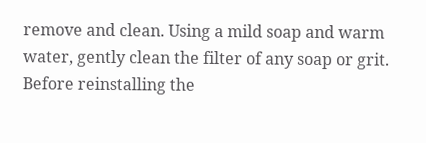remove and clean. Using a mild soap and warm water, gently clean the filter of any soap or grit. Before reinstalling the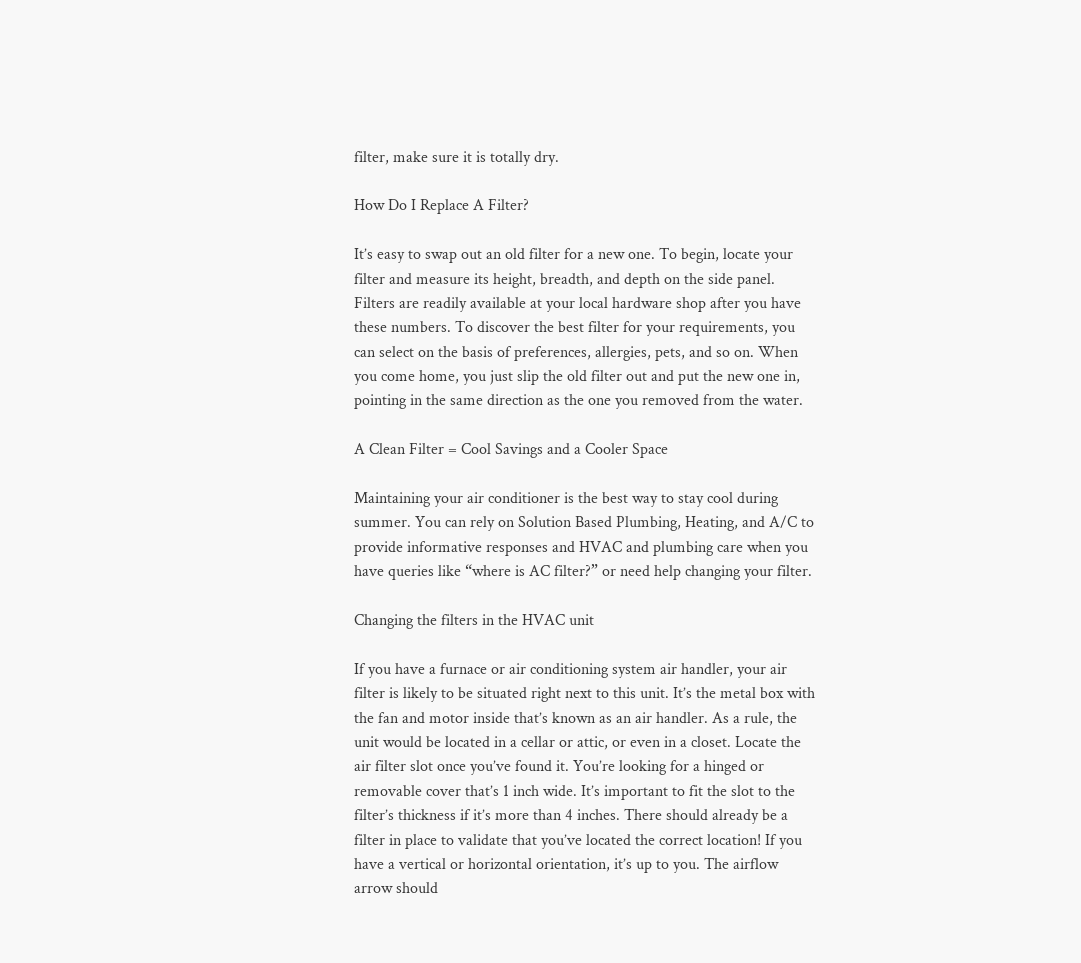filter, make sure it is totally dry.

How Do I Replace A Filter?

It’s easy to swap out an old filter for a new one. To begin, locate your filter and measure its height, breadth, and depth on the side panel. Filters are readily available at your local hardware shop after you have these numbers. To discover the best filter for your requirements, you can select on the basis of preferences, allergies, pets, and so on. When you come home, you just slip the old filter out and put the new one in, pointing in the same direction as the one you removed from the water.

A Clean Filter = Cool Savings and a Cooler Space

Maintaining your air conditioner is the best way to stay cool during summer. You can rely on Solution Based Plumbing, Heating, and A/C to provide informative responses and HVAC and plumbing care when you have queries like “where is AC filter?” or need help changing your filter.

Changing the filters in the HVAC unit

If you have a furnace or air conditioning system air handler, your air filter is likely to be situated right next to this unit. It’s the metal box with the fan and motor inside that’s known as an air handler. As a rule, the unit would be located in a cellar or attic, or even in a closet. Locate the air filter slot once you’ve found it. You’re looking for a hinged or removable cover that’s 1 inch wide. It’s important to fit the slot to the filter’s thickness if it’s more than 4 inches. There should already be a filter in place to validate that you’ve located the correct location! If you have a vertical or horizontal orientation, it’s up to you. The airflow arrow should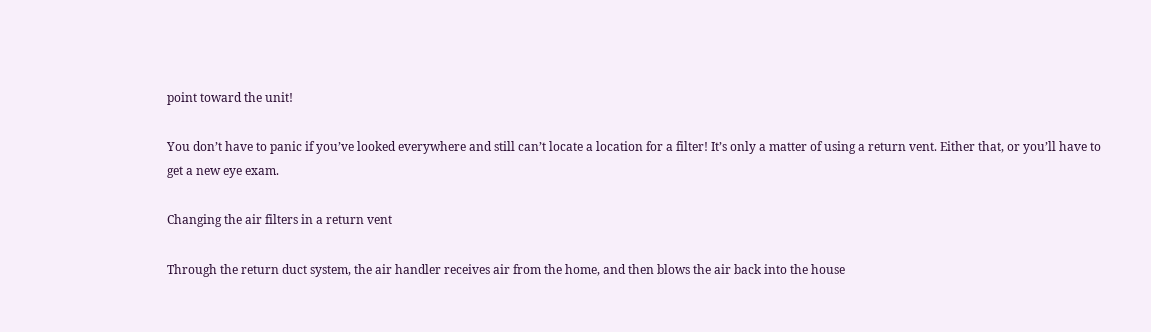point toward the unit!

You don’t have to panic if you’ve looked everywhere and still can’t locate a location for a filter! It’s only a matter of using a return vent. Either that, or you’ll have to get a new eye exam.

Changing the air filters in a return vent

Through the return duct system, the air handler receives air from the home, and then blows the air back into the house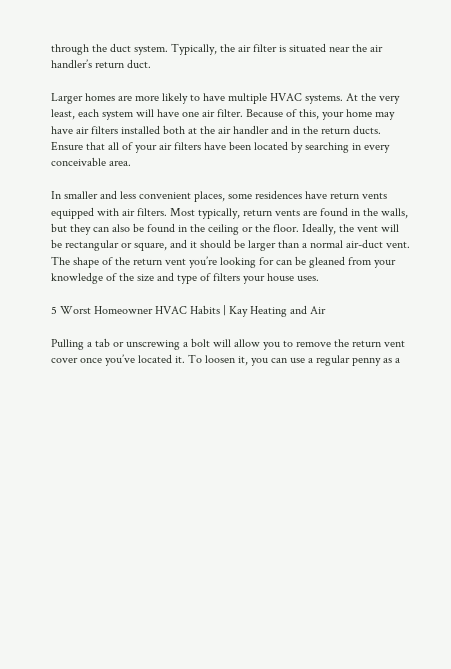through the duct system. Typically, the air filter is situated near the air handler’s return duct.

Larger homes are more likely to have multiple HVAC systems. At the very least, each system will have one air filter. Because of this, your home may have air filters installed both at the air handler and in the return ducts. Ensure that all of your air filters have been located by searching in every conceivable area.

In smaller and less convenient places, some residences have return vents equipped with air filters. Most typically, return vents are found in the walls, but they can also be found in the ceiling or the floor. Ideally, the vent will be rectangular or square, and it should be larger than a normal air-duct vent. The shape of the return vent you’re looking for can be gleaned from your knowledge of the size and type of filters your house uses.

5 Worst Homeowner HVAC Habits | Kay Heating and Air

Pulling a tab or unscrewing a bolt will allow you to remove the return vent cover once you’ve located it. To loosen it, you can use a regular penny as a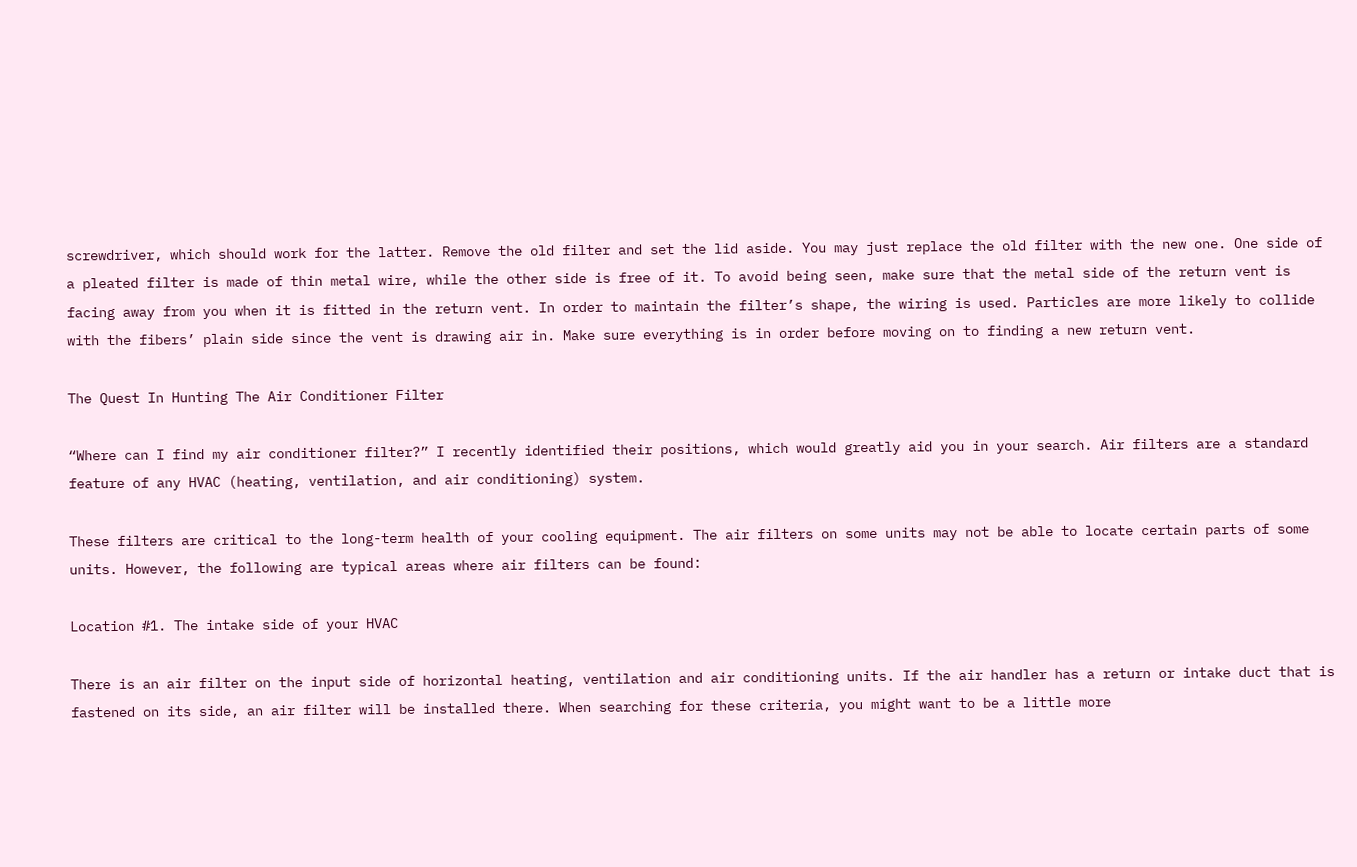screwdriver, which should work for the latter. Remove the old filter and set the lid aside. You may just replace the old filter with the new one. One side of a pleated filter is made of thin metal wire, while the other side is free of it. To avoid being seen, make sure that the metal side of the return vent is facing away from you when it is fitted in the return vent. In order to maintain the filter’s shape, the wiring is used. Particles are more likely to collide with the fibers’ plain side since the vent is drawing air in. Make sure everything is in order before moving on to finding a new return vent.

The Quest In Hunting The Air Conditioner Filter

“Where can I find my air conditioner filter?” I recently identified their positions, which would greatly aid you in your search. Air filters are a standard feature of any HVAC (heating, ventilation, and air conditioning) system.

These filters are critical to the long-term health of your cooling equipment. The air filters on some units may not be able to locate certain parts of some units. However, the following are typical areas where air filters can be found:

Location #1. The intake side of your HVAC

There is an air filter on the input side of horizontal heating, ventilation and air conditioning units. If the air handler has a return or intake duct that is fastened on its side, an air filter will be installed there. When searching for these criteria, you might want to be a little more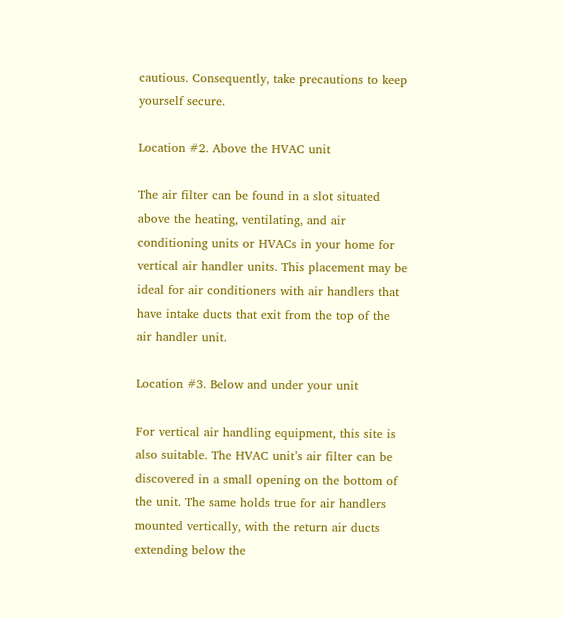cautious. Consequently, take precautions to keep yourself secure.

Location #2. Above the HVAC unit

The air filter can be found in a slot situated above the heating, ventilating, and air conditioning units or HVACs in your home for vertical air handler units. This placement may be ideal for air conditioners with air handlers that have intake ducts that exit from the top of the air handler unit.

Location #3. Below and under your unit

For vertical air handling equipment, this site is also suitable. The HVAC unit’s air filter can be discovered in a small opening on the bottom of the unit. The same holds true for air handlers mounted vertically, with the return air ducts extending below the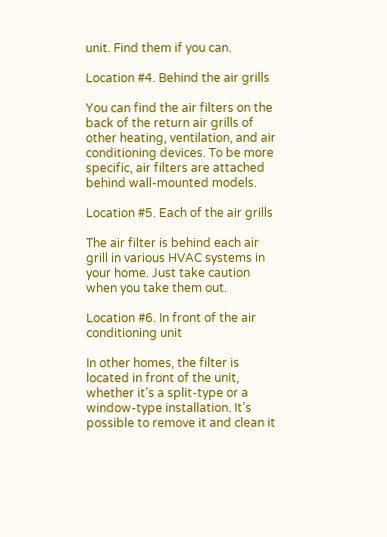unit. Find them if you can.

Location #4. Behind the air grills

You can find the air filters on the back of the return air grills of other heating, ventilation, and air conditioning devices. To be more specific, air filters are attached behind wall-mounted models.

Location #5. Each of the air grills

The air filter is behind each air grill in various HVAC systems in your home. Just take caution when you take them out.

Location #6. In front of the air conditioning unit

In other homes, the filter is located in front of the unit, whether it’s a split-type or a window-type installation. It’s possible to remove it and clean it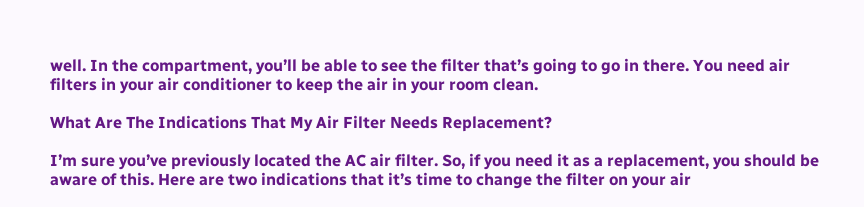well. In the compartment, you’ll be able to see the filter that’s going to go in there. You need air filters in your air conditioner to keep the air in your room clean.

What Are The Indications That My Air Filter Needs Replacement?

I’m sure you’ve previously located the AC air filter. So, if you need it as a replacement, you should be aware of this. Here are two indications that it’s time to change the filter on your air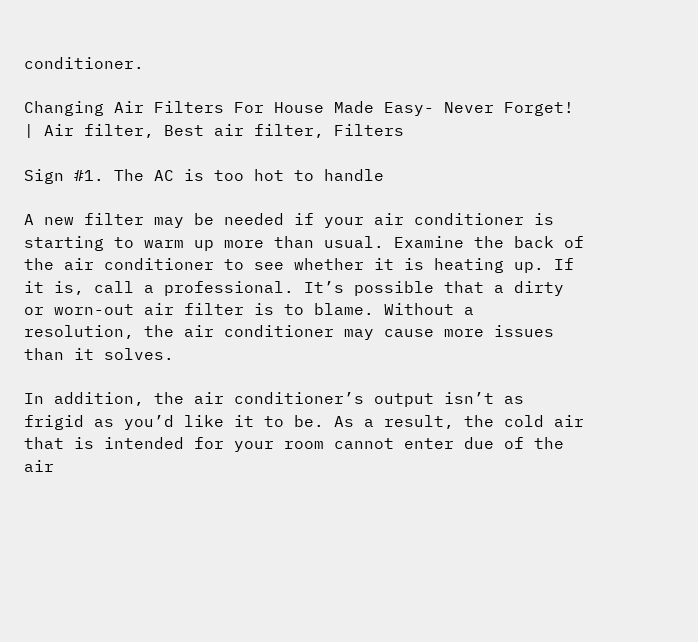conditioner.

Changing Air Filters For House Made Easy- Never Forget! | Air filter, Best air filter, Filters

Sign #1. The AC is too hot to handle

A new filter may be needed if your air conditioner is starting to warm up more than usual. Examine the back of the air conditioner to see whether it is heating up. If it is, call a professional. It’s possible that a dirty or worn-out air filter is to blame. Without a resolution, the air conditioner may cause more issues than it solves.

In addition, the air conditioner’s output isn’t as frigid as you’d like it to be. As a result, the cold air that is intended for your room cannot enter due of the air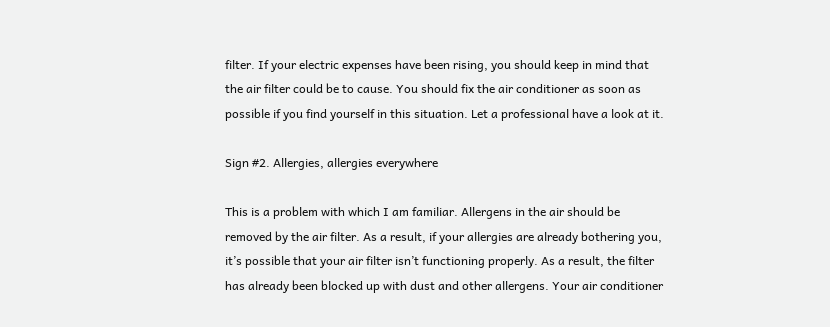filter. If your electric expenses have been rising, you should keep in mind that the air filter could be to cause. You should fix the air conditioner as soon as possible if you find yourself in this situation. Let a professional have a look at it.

Sign #2. Allergies, allergies everywhere

This is a problem with which I am familiar. Allergens in the air should be removed by the air filter. As a result, if your allergies are already bothering you, it’s possible that your air filter isn’t functioning properly. As a result, the filter has already been blocked up with dust and other allergens. Your air conditioner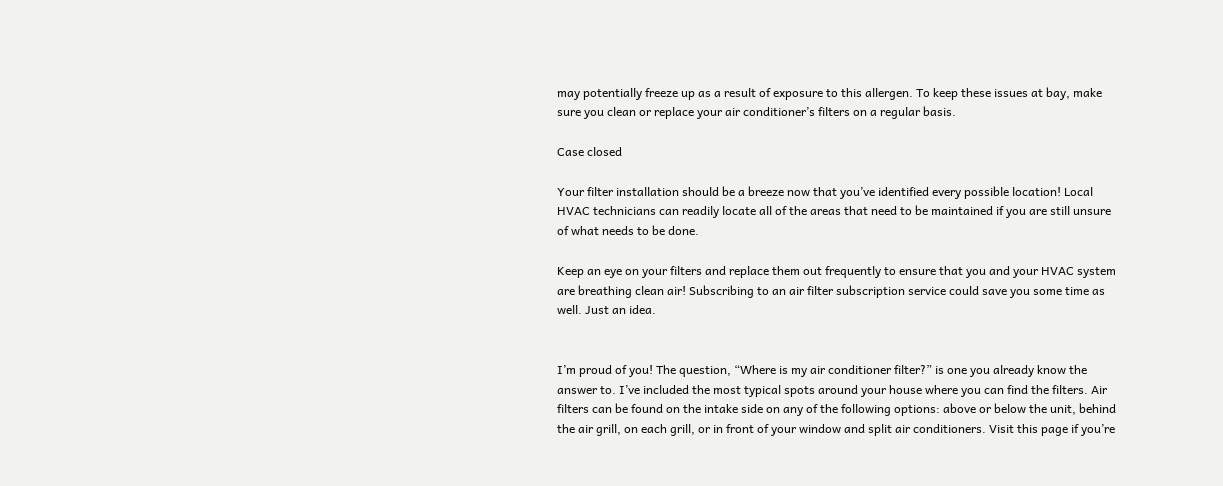may potentially freeze up as a result of exposure to this allergen. To keep these issues at bay, make sure you clean or replace your air conditioner’s filters on a regular basis.

Case closed

Your filter installation should be a breeze now that you’ve identified every possible location! Local HVAC technicians can readily locate all of the areas that need to be maintained if you are still unsure of what needs to be done.

Keep an eye on your filters and replace them out frequently to ensure that you and your HVAC system are breathing clean air! Subscribing to an air filter subscription service could save you some time as well. Just an idea.


I’m proud of you! The question, “Where is my air conditioner filter?” is one you already know the answer to. I’ve included the most typical spots around your house where you can find the filters. Air filters can be found on the intake side on any of the following options: above or below the unit, behind the air grill, on each grill, or in front of your window and split air conditioners. Visit this page if you’re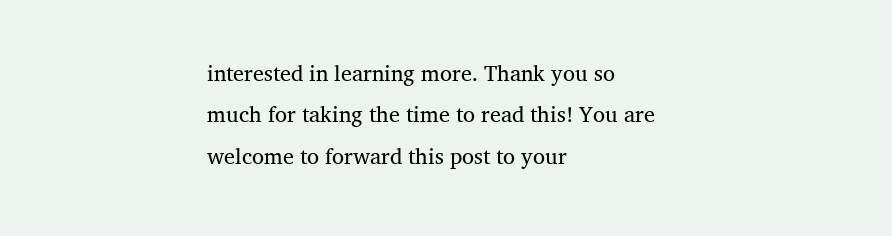interested in learning more. Thank you so much for taking the time to read this! You are welcome to forward this post to your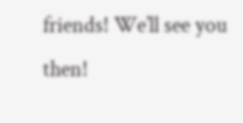friends! We’ll see you then!